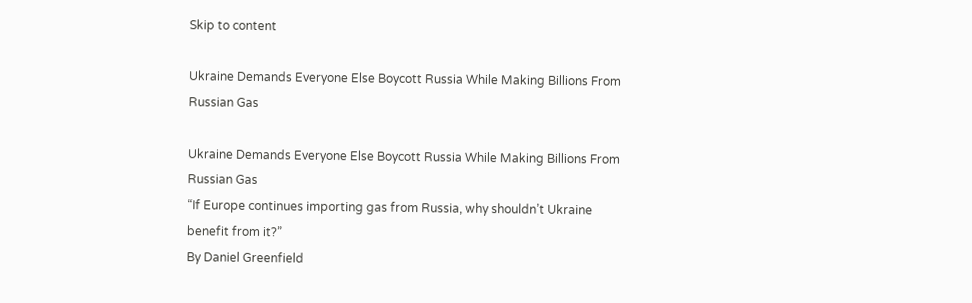Skip to content

Ukraine Demands Everyone Else Boycott Russia While Making Billions From Russian Gas

Ukraine Demands Everyone Else Boycott Russia While Making Billions From Russian Gas
“If Europe continues importing gas from Russia, why shouldn’t Ukraine benefit from it?”
By Daniel Greenfield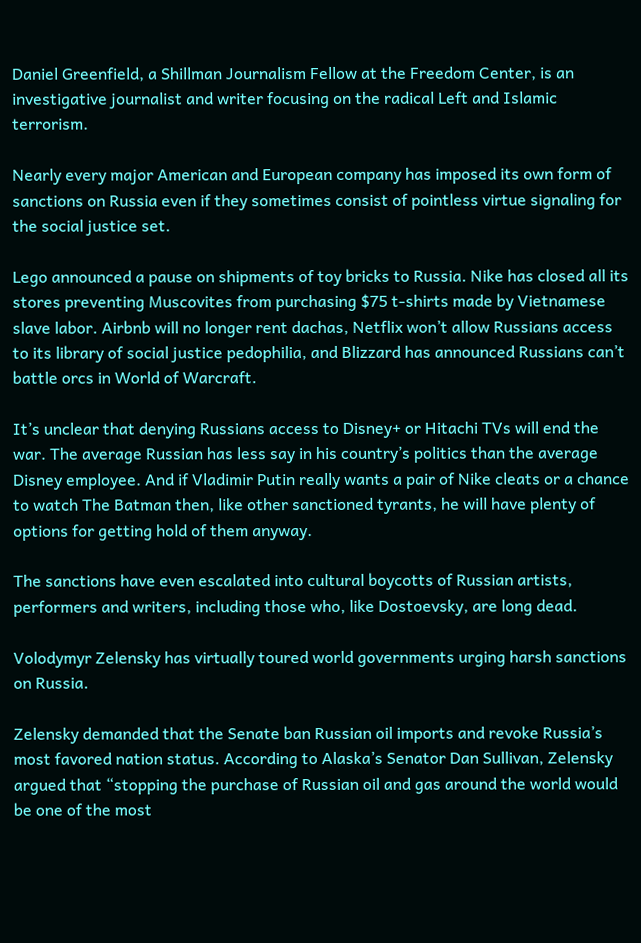Daniel Greenfield, a Shillman Journalism Fellow at the Freedom Center, is an investigative journalist and writer focusing on the radical Left and Islamic terrorism.

Nearly every major American and European company has imposed its own form of sanctions on Russia even if they sometimes consist of pointless virtue signaling for the social justice set.

Lego announced a pause on shipments of toy bricks to Russia. Nike has closed all its stores preventing Muscovites from purchasing $75 t-shirts made by Vietnamese slave labor. Airbnb will no longer rent dachas, Netflix won’t allow Russians access to its library of social justice pedophilia, and Blizzard has announced Russians can’t battle orcs in World of Warcraft.

It’s unclear that denying Russians access to Disney+ or Hitachi TVs will end the war. The average Russian has less say in his country’s politics than the average Disney employee. And if Vladimir Putin really wants a pair of Nike cleats or a chance to watch The Batman then, like other sanctioned tyrants, he will have plenty of options for getting hold of them anyway.

The sanctions have even escalated into cultural boycotts of Russian artists, performers and writers, including those who, like Dostoevsky, are long dead.

Volodymyr Zelensky has virtually toured world governments urging harsh sanctions on Russia.

Zelensky demanded that the Senate ban Russian oil imports and revoke Russia’s most favored nation status. According to Alaska’s Senator Dan Sullivan, Zelensky argued that “stopping the purchase of Russian oil and gas around the world would be one of the most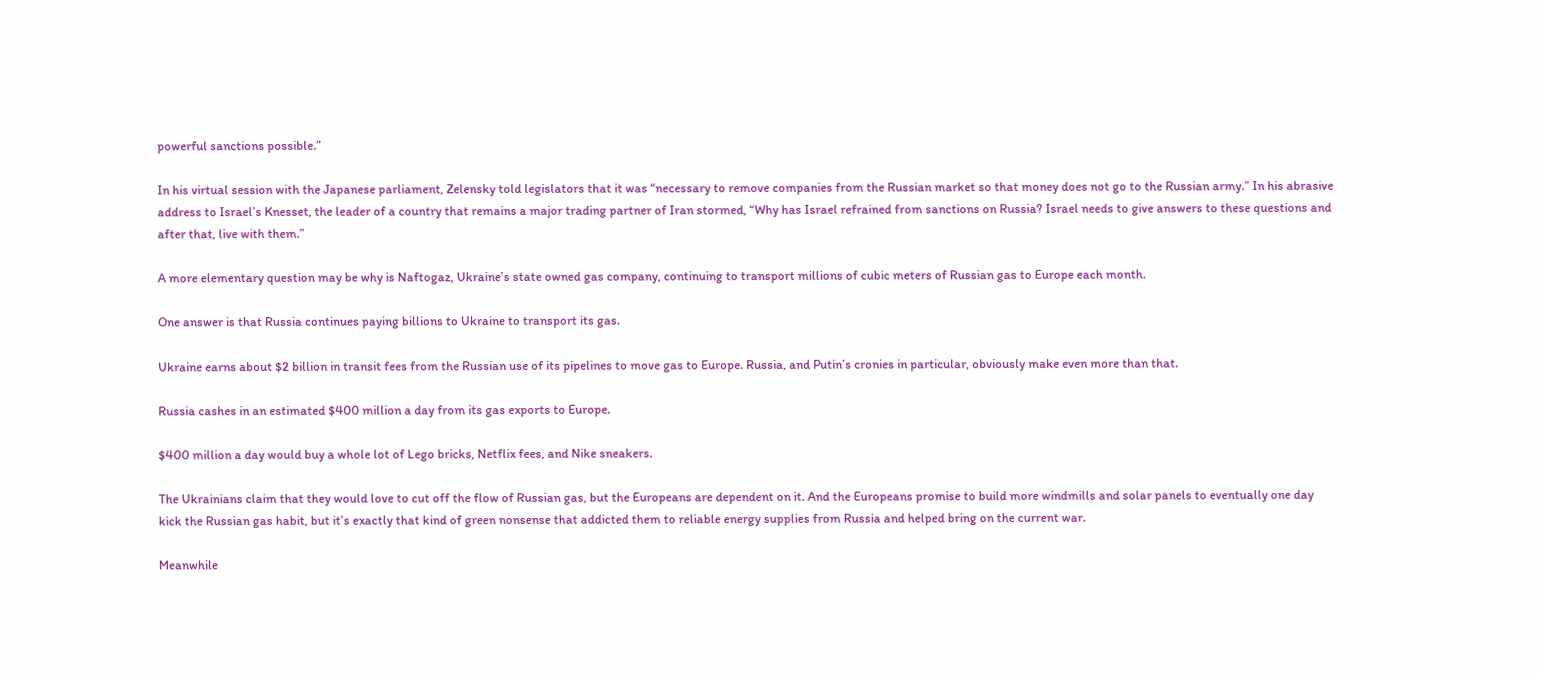powerful sanctions possible.”

In his virtual session with the Japanese parliament, Zelensky told legislators that it was “necessary to remove companies from the Russian market so that money does not go to the Russian army.” In his abrasive address to Israel’s Knesset, the leader of a country that remains a major trading partner of Iran stormed, “Why has Israel refrained from sanctions on Russia? Israel needs to give answers to these questions and after that, live with them.”

A more elementary question may be why is Naftogaz, Ukraine’s state owned gas company, continuing to transport millions of cubic meters of Russian gas to Europe each month.

One answer is that Russia continues paying billions to Ukraine to transport its gas.

Ukraine earns about $2 billion in transit fees from the Russian use of its pipelines to move gas to Europe. Russia, and Putin’s cronies in particular, obviously make even more than that.

Russia cashes in an estimated $400 million a day from its gas exports to Europe.

$400 million a day would buy a whole lot of Lego bricks, Netflix fees, and Nike sneakers.

The Ukrainians claim that they would love to cut off the flow of Russian gas, but the Europeans are dependent on it. And the Europeans promise to build more windmills and solar panels to eventually one day kick the Russian gas habit, but it’s exactly that kind of green nonsense that addicted them to reliable energy supplies from Russia and helped bring on the current war.

Meanwhile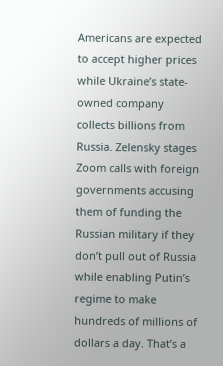Americans are expected to accept higher prices while Ukraine’s state-owned company collects billions from Russia. Zelensky stages Zoom calls with foreign governments accusing them of funding the Russian military if they don’t pull out of Russia while enabling Putin’s regime to make hundreds of millions of dollars a day. That’s a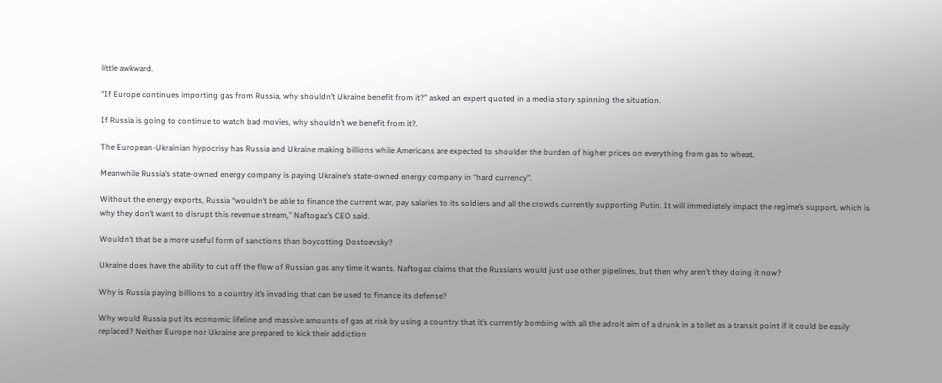little awkward.

“If Europe continues importing gas from Russia, why shouldn’t Ukraine benefit from it?” asked an expert quoted in a media story spinning the situation.

If Russia is going to continue to watch bad movies, why shouldn’t we benefit from it?.

The European-Ukrainian hypocrisy has Russia and Ukraine making billions while Americans are expected to shoulder the burden of higher prices on everything from gas to wheat.

Meanwhile Russia’s state-owned energy company is paying Ukraine’s state-owned energy company in “hard currency”.

Without the energy exports, Russia “wouldn’t be able to finance the current war, pay salaries to its soldiers and all the crowds currently supporting Putin. It will immediately impact the regime’s support, which is why they don’t want to disrupt this revenue stream,” Naftogaz’s CEO said.

Wouldn’t that be a more useful form of sanctions than boycotting Dostoevsky?

Ukraine does have the ability to cut off the flow of Russian gas any time it wants. Naftogaz claims that the Russians would just use other pipelines, but then why aren’t they doing it now?

Why is Russia paying billions to a country it’s invading that can be used to finance its defense?

Why would Russia put its economic lifeline and massive amounts of gas at risk by using a country that it’s currently bombing with all the adroit aim of a drunk in a toilet as a transit point if it could be easily replaced? Neither Europe nor Ukraine are prepared to kick their addiction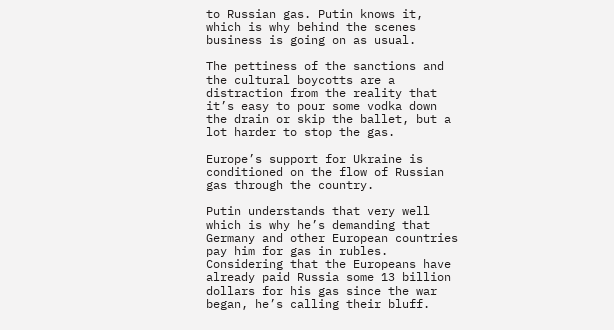to Russian gas. Putin knows it, which is why behind the scenes business is going on as usual.

The pettiness of the sanctions and the cultural boycotts are a distraction from the reality that it’s easy to pour some vodka down the drain or skip the ballet, but a lot harder to stop the gas.

Europe’s support for Ukraine is conditioned on the flow of Russian gas through the country.

Putin understands that very well which is why he’s demanding that Germany and other European countries pay him for gas in rubles. Considering that the Europeans have already paid Russia some 13 billion dollars for his gas since the war began, he’s calling their bluff.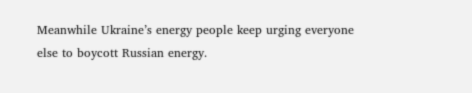Meanwhile Ukraine’s energy people keep urging everyone else to boycott Russian energy.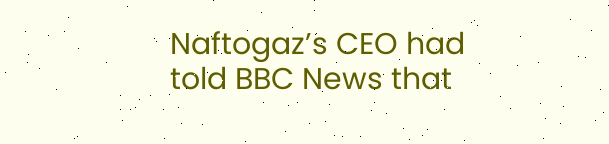Naftogaz’s CEO had told BBC News that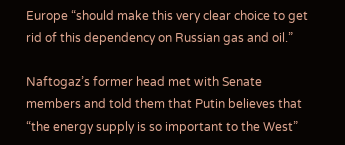Europe “should make this very clear choice to get rid of this dependency on Russian gas and oil.”

Naftogaz’s former head met with Senate members and told them that Putin believes that “the energy supply is so important to the West”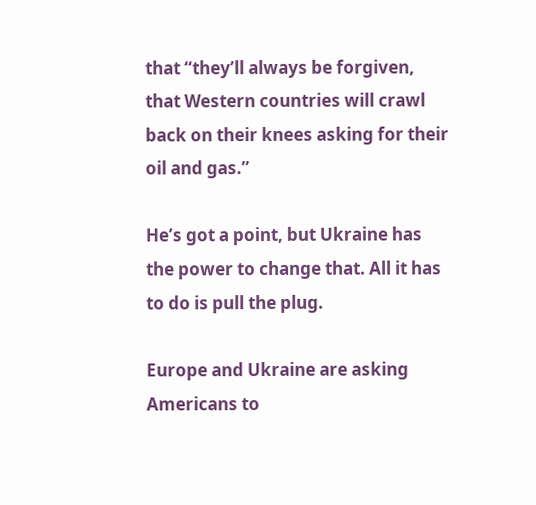that “they’ll always be forgiven, that Western countries will crawl back on their knees asking for their oil and gas.”

He’s got a point, but Ukraine has the power to change that. All it has to do is pull the plug.

Europe and Ukraine are asking Americans to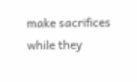make sacrifices while they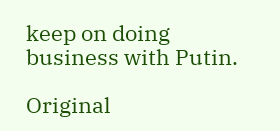keep on doing business with Putin.

Original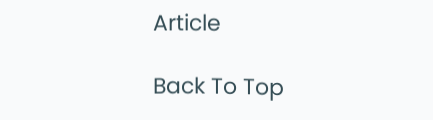Article

Back To Top